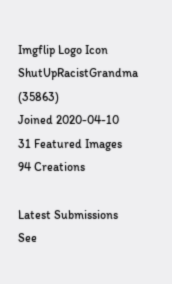Imgflip Logo Icon
ShutUpRacistGrandma (35863)
Joined 2020-04-10
31 Featured Images
94 Creations

Latest Submissions See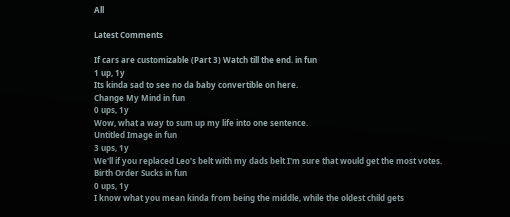All

Latest Comments

If cars are customizable (Part 3) Watch till the end. in fun
1 up, 1y
Its kinda sad to see no da baby convertible on here.
Change My Mind in fun
0 ups, 1y
Wow, what a way to sum up my life into one sentence.
Untitled Image in fun
3 ups, 1y
We'll if you replaced Leo's belt with my dads belt I'm sure that would get the most votes.
Birth Order Sucks in fun
0 ups, 1y
I know what you mean kinda from being the middle, while the oldest child gets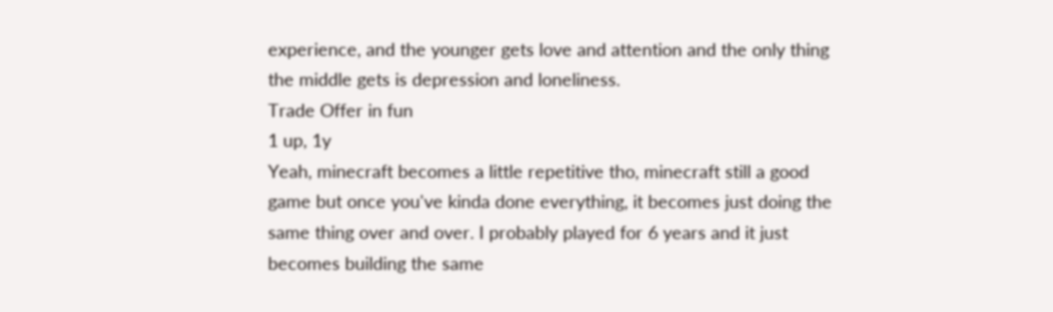experience, and the younger gets love and attention and the only thing the middle gets is depression and loneliness.
Trade Offer in fun
1 up, 1y
Yeah, minecraft becomes a little repetitive tho, minecraft still a good game but once you've kinda done everything, it becomes just doing the same thing over and over. I probably played for 6 years and it just becomes building the same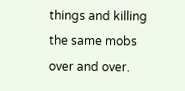things and killing the same mobs over and over.